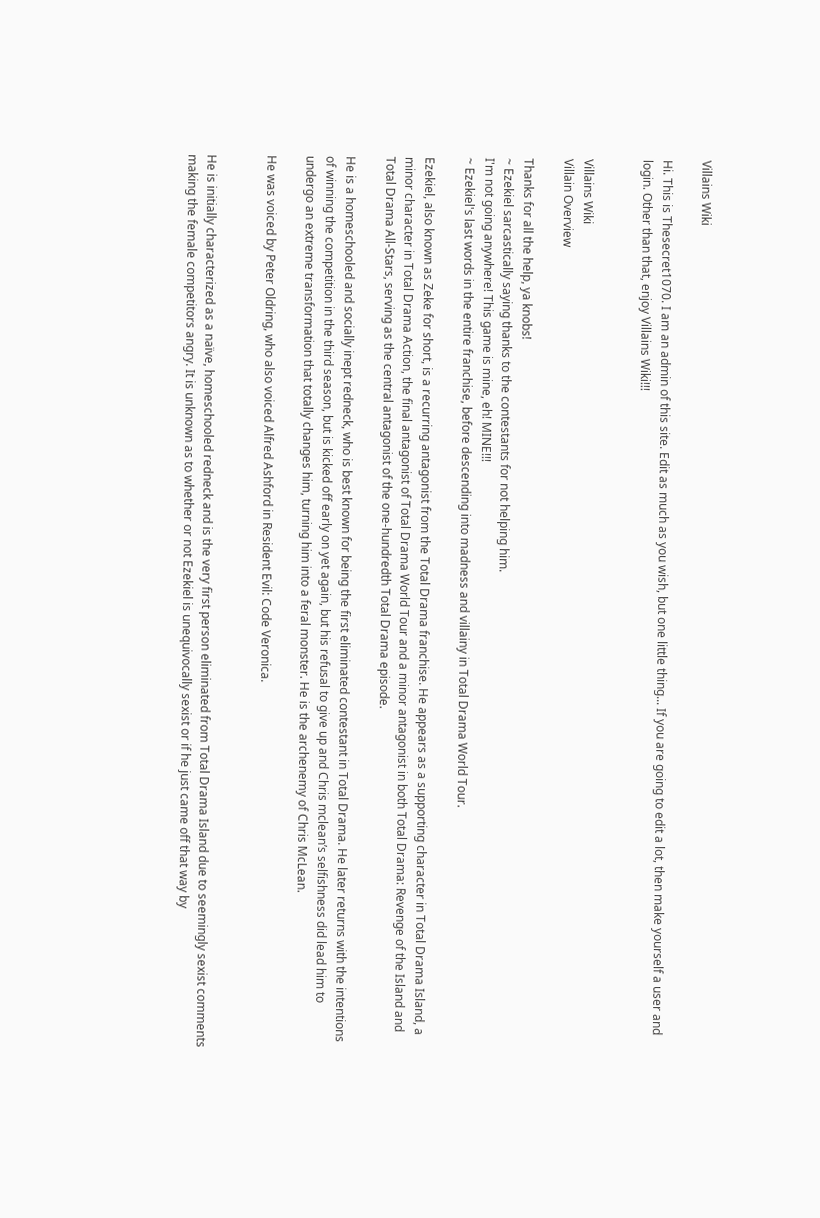Villains Wiki

Hi. This is Thesecret1070. I am an admin of this site. Edit as much as you wish, but one little thing... If you are going to edit a lot, then make yourself a user and login. Other than that, enjoy Villains Wiki!!!


Villains Wiki
Villain Overview

Thanks for all the help, ya knobs!
~ Ezekiel sarcastically saying thanks to the contestants for not helping him.
I'm not going anywhere! This game is mine, eh! MINE!!!
~ Ezekiel's last words in the entire franchise, before descending into madness and villainy in Total Drama World Tour.

Ezekiel, also known as Zeke for short, is a recurring antagonist from the Total Drama franchise. He appears as a supporting character in Total Drama Island, a minor character in Total Drama Action, the final antagonist of Total Drama World Tour and a minor antagonist in both Total Drama: Revenge of the Island and Total Drama All-Stars, serving as the central antagonist of the one-hundredth Total Drama episode.

He is a homeschooled and socially inept redneck, who is best known for being the first eliminated contestant in Total Drama. He later returns with the intentions of winning the competition in the third season, but is kicked off early on yet again, but his refusal to give up and Chris mclean’s selfishness did lead him to undergo an extreme transformation that totally changes him, turning him into a feral monster. He is the archenemy of Chris McLean.

He was voiced by Peter Oldring, who also voiced Alfred Ashford in Resident Evil: Code Veronica.


He is initially characterized as a naïve, homeschooled redneck and is the very first person eliminated from Total Drama Island due to seemingly sexist comments making the female competitors angry. It is unknown as to whether or not Ezekiel is unequivocally sexist or if he just came off that way by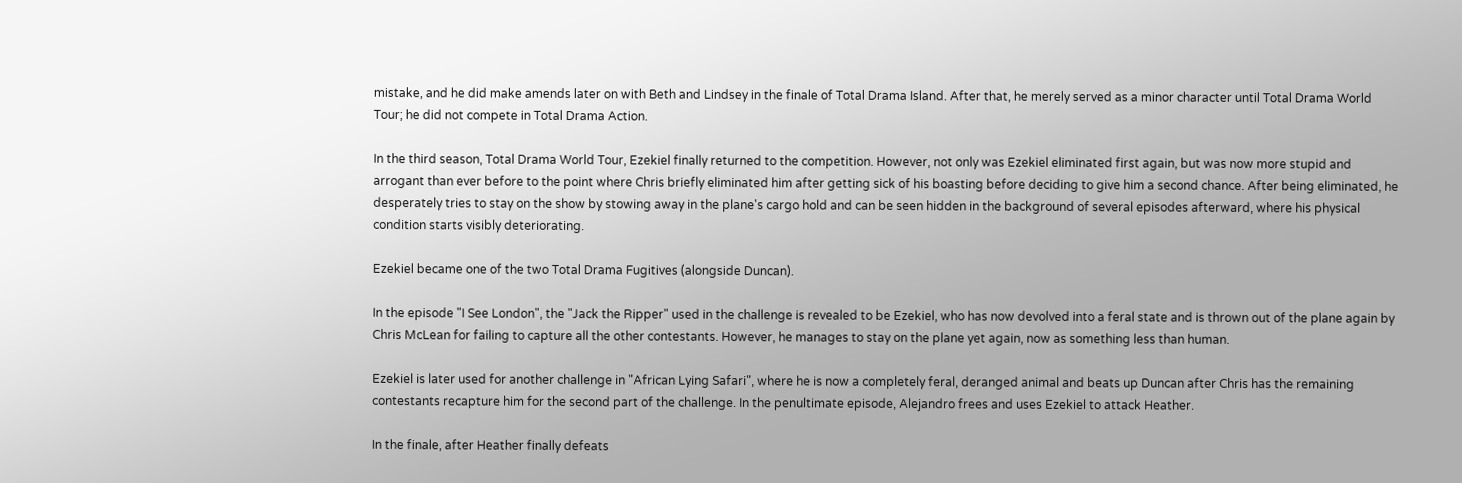mistake, and he did make amends later on with Beth and Lindsey in the finale of Total Drama Island. After that, he merely served as a minor character until Total Drama World Tour; he did not compete in Total Drama Action.

In the third season, Total Drama World Tour, Ezekiel finally returned to the competition. However, not only was Ezekiel eliminated first again, but was now more stupid and arrogant than ever before to the point where Chris briefly eliminated him after getting sick of his boasting before deciding to give him a second chance. After being eliminated, he desperately tries to stay on the show by stowing away in the plane's cargo hold and can be seen hidden in the background of several episodes afterward, where his physical condition starts visibly deteriorating.

Ezekiel became one of the two Total Drama Fugitives (alongside Duncan).

In the episode "I See London", the "Jack the Ripper" used in the challenge is revealed to be Ezekiel, who has now devolved into a feral state and is thrown out of the plane again by Chris McLean for failing to capture all the other contestants. However, he manages to stay on the plane yet again, now as something less than human.

Ezekiel is later used for another challenge in "African Lying Safari", where he is now a completely feral, deranged animal and beats up Duncan after Chris has the remaining contestants recapture him for the second part of the challenge. In the penultimate episode, Alejandro frees and uses Ezekiel to attack Heather.

In the finale, after Heather finally defeats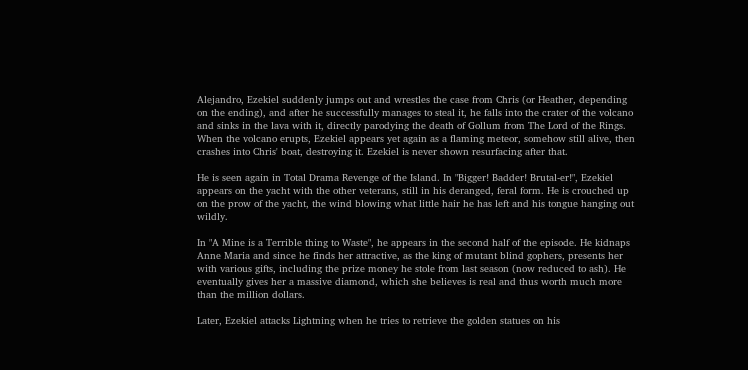Alejandro, Ezekiel suddenly jumps out and wrestles the case from Chris (or Heather, depending on the ending), and after he successfully manages to steal it, he falls into the crater of the volcano and sinks in the lava with it, directly parodying the death of Gollum from The Lord of the Rings. When the volcano erupts, Ezekiel appears yet again as a flaming meteor, somehow still alive, then crashes into Chris' boat, destroying it. Ezekiel is never shown resurfacing after that.

He is seen again in Total Drama Revenge of the Island. In "Bigger! Badder! Brutal-er!", Ezekiel appears on the yacht with the other veterans, still in his deranged, feral form. He is crouched up on the prow of the yacht, the wind blowing what little hair he has left and his tongue hanging out wildly.

In "A Mine is a Terrible thing to Waste", he appears in the second half of the episode. He kidnaps Anne Maria and since he finds her attractive, as the king of mutant blind gophers, presents her with various gifts, including the prize money he stole from last season (now reduced to ash). He eventually gives her a massive diamond, which she believes is real and thus worth much more than the million dollars.

Later, Ezekiel attacks Lightning when he tries to retrieve the golden statues on his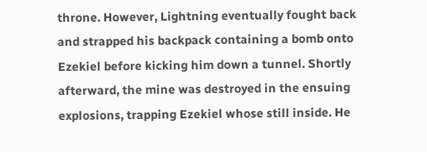throne. However, Lightning eventually fought back and strapped his backpack containing a bomb onto Ezekiel before kicking him down a tunnel. Shortly afterward, the mine was destroyed in the ensuing explosions, trapping Ezekiel whose still inside. He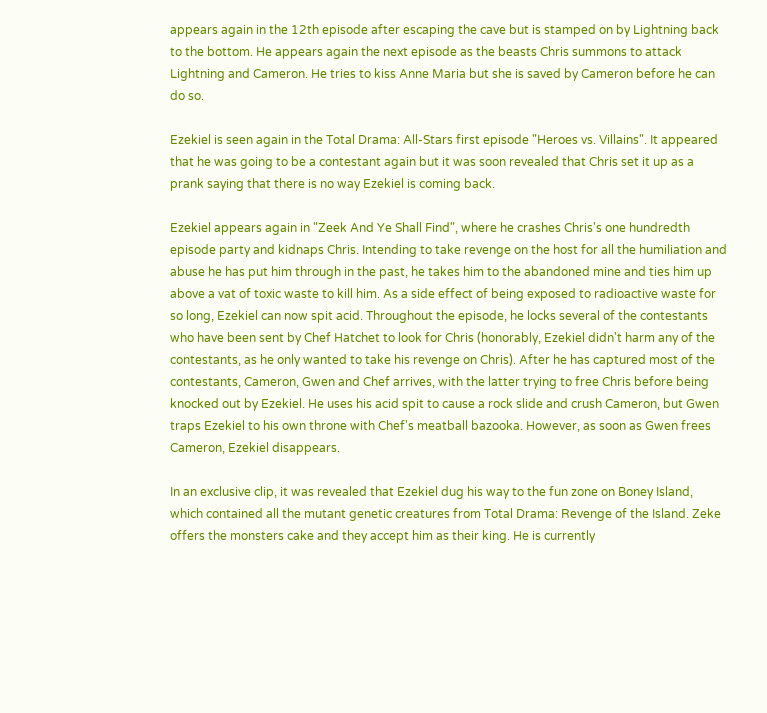appears again in the 12th episode after escaping the cave but is stamped on by Lightning back to the bottom. He appears again the next episode as the beasts Chris summons to attack Lightning and Cameron. He tries to kiss Anne Maria but she is saved by Cameron before he can do so.

Ezekiel is seen again in the Total Drama: All-Stars first episode "Heroes vs. Villains". It appeared that he was going to be a contestant again but it was soon revealed that Chris set it up as a prank saying that there is no way Ezekiel is coming back.

Ezekiel appears again in "Zeek And Ye Shall Find", where he crashes Chris's one hundredth episode party and kidnaps Chris. Intending to take revenge on the host for all the humiliation and abuse he has put him through in the past, he takes him to the abandoned mine and ties him up above a vat of toxic waste to kill him. As a side effect of being exposed to radioactive waste for so long, Ezekiel can now spit acid. Throughout the episode, he locks several of the contestants who have been sent by Chef Hatchet to look for Chris (honorably, Ezekiel didn't harm any of the contestants, as he only wanted to take his revenge on Chris). After he has captured most of the contestants, Cameron, Gwen and Chef arrives, with the latter trying to free Chris before being knocked out by Ezekiel. He uses his acid spit to cause a rock slide and crush Cameron, but Gwen traps Ezekiel to his own throne with Chef's meatball bazooka. However, as soon as Gwen frees Cameron, Ezekiel disappears.

In an exclusive clip, it was revealed that Ezekiel dug his way to the fun zone on Boney Island, which contained all the mutant genetic creatures from Total Drama: Revenge of the Island. Zeke offers the monsters cake and they accept him as their king. He is currently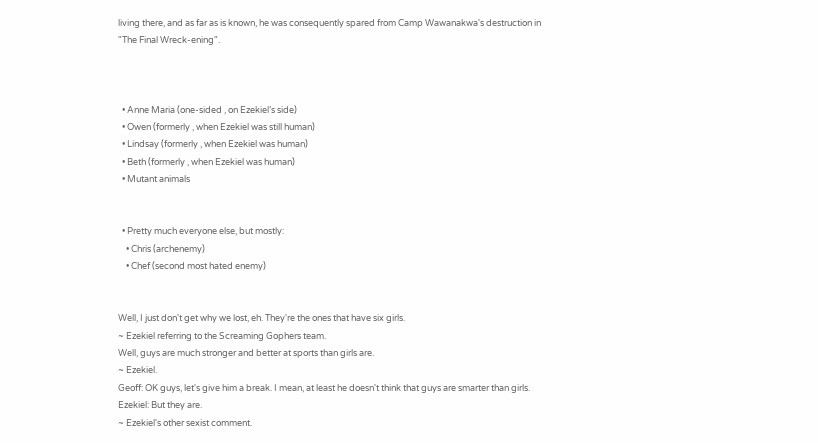living there, and as far as is known, he was consequently spared from Camp Wawanakwa's destruction in "The Final Wreck-ening".



  • Anne Maria (one-sided , on Ezekiel’s side)
  • Owen (formerly , when Ezekiel was still human)
  • Lindsay (formerly , when Ezekiel was human)
  • Beth (formerly , when Ezekiel was human)
  • Mutant animals


  • Pretty much everyone else, but mostly:
    • Chris (archenemy)
    • Chef (second most hated enemy)


Well, I just don't get why we lost, eh. They're the ones that have six girls.
~ Ezekiel referring to the Screaming Gophers team.
Well, guys are much stronger and better at sports than girls are.
~ Ezekiel.
Geoff: OK guys, let's give him a break. I mean, at least he doesn't think that guys are smarter than girls.
Ezekiel: But they are.
~ Ezekiel's other sexist comment.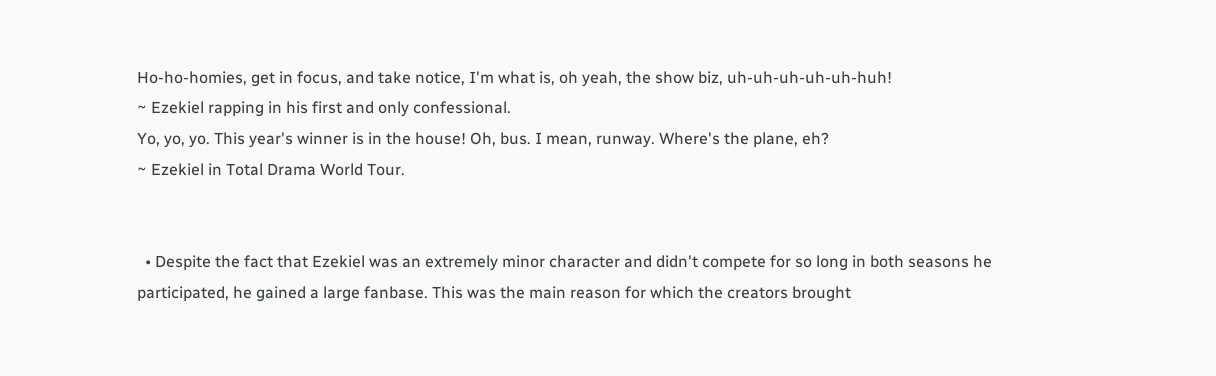Ho-ho-homies, get in focus, and take notice, I'm what is, oh yeah, the show biz, uh-uh-uh-uh-uh-huh!
~ Ezekiel rapping in his first and only confessional.
Yo, yo, yo. This year's winner is in the house! Oh, bus. I mean, runway. Where's the plane, eh?
~ Ezekiel in Total Drama World Tour.


  • Despite the fact that Ezekiel was an extremely minor character and didn't compete for so long in both seasons he participated, he gained a large fanbase. This was the main reason for which the creators brought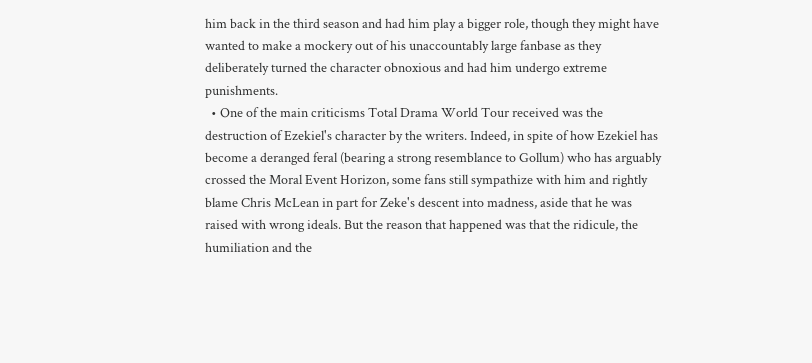him back in the third season and had him play a bigger role, though they might have wanted to make a mockery out of his unaccountably large fanbase as they deliberately turned the character obnoxious and had him undergo extreme punishments.
  • One of the main criticisms Total Drama World Tour received was the destruction of Ezekiel's character by the writers. Indeed, in spite of how Ezekiel has become a deranged feral (bearing a strong resemblance to Gollum) who has arguably crossed the Moral Event Horizon, some fans still sympathize with him and rightly blame Chris McLean in part for Zeke's descent into madness, aside that he was raised with wrong ideals. But the reason that happened was that the ridicule, the humiliation and the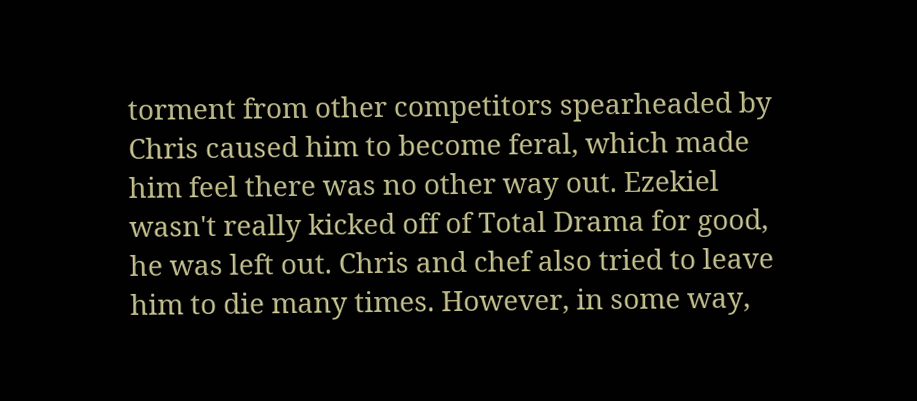torment from other competitors spearheaded by Chris caused him to become feral, which made him feel there was no other way out. Ezekiel wasn't really kicked off of Total Drama for good, he was left out. Chris and chef also tried to leave him to die many times. However, in some way,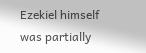Ezekiel himself was partially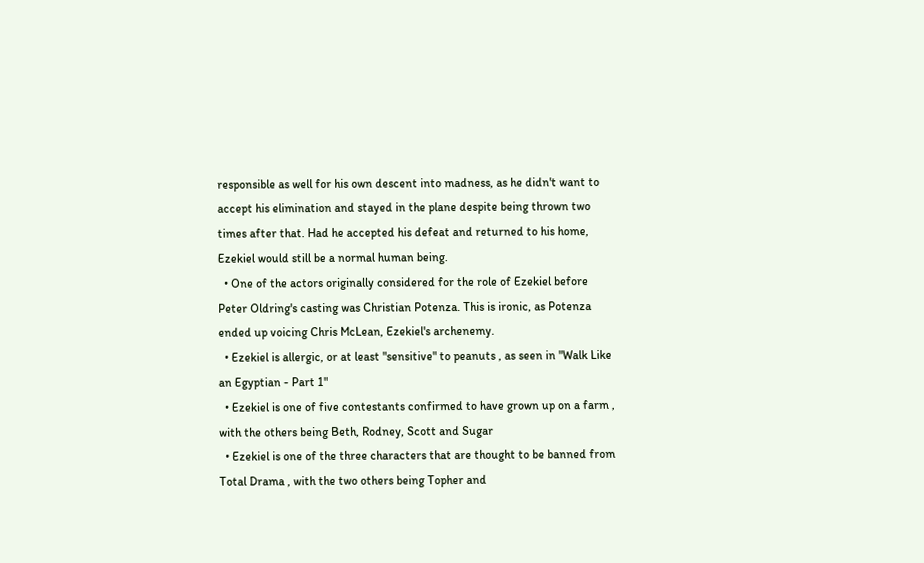responsible as well for his own descent into madness, as he didn't want to accept his elimination and stayed in the plane despite being thrown two times after that. Had he accepted his defeat and returned to his home, Ezekiel would still be a normal human being.
  • One of the actors originally considered for the role of Ezekiel before Peter Oldring's casting was Christian Potenza. This is ironic, as Potenza ended up voicing Chris McLean, Ezekiel's archenemy.
  • Ezekiel is allergic, or at least "sensitive" to peanuts , as seen in "Walk Like an Egyptian - Part 1"
  • Ezekiel is one of five contestants confirmed to have grown up on a farm , with the others being Beth, Rodney, Scott and Sugar
  • Ezekiel is one of the three characters that are thought to be banned from Total Drama , with the two others being Topher and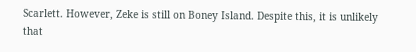Scarlett. However, Zeke is still on Boney Island. Despite this, it is unlikely that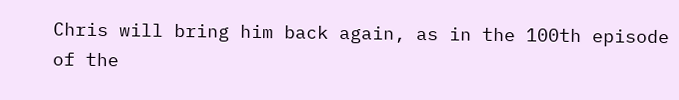Chris will bring him back again, as in the 100th episode of the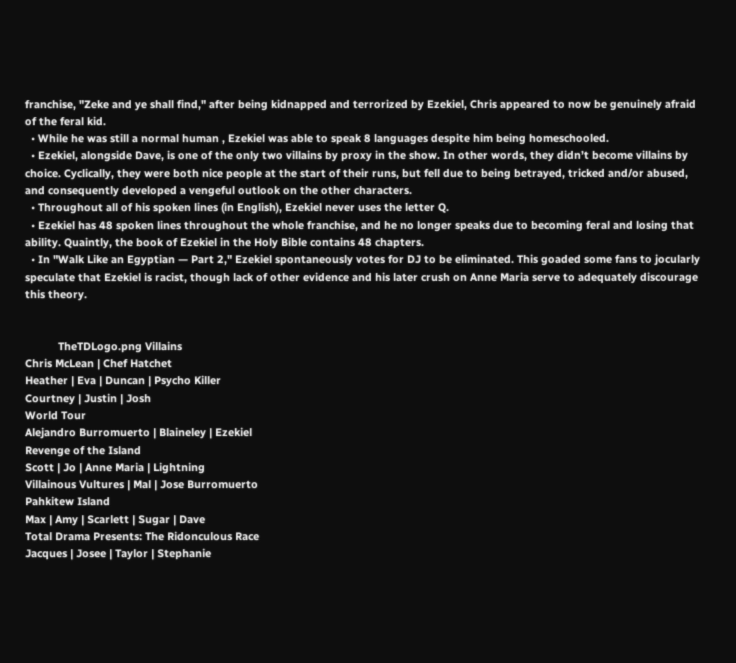franchise, "Zeke and ye shall find," after being kidnapped and terrorized by Ezekiel, Chris appeared to now be genuinely afraid of the feral kid.
  • While he was still a normal human , Ezekiel was able to speak 8 languages despite him being homeschooled.
  • Ezekiel, alongside Dave, is one of the only two villains by proxy in the show. In other words, they didn’t become villains by choice. Cyclically, they were both nice people at the start of their runs, but fell due to being betrayed, tricked and/or abused, and consequently developed a vengeful outlook on the other characters.
  • Throughout all of his spoken lines (in English), Ezekiel never uses the letter Q.
  • Ezekiel has 48 spoken lines throughout the whole franchise, and he no longer speaks due to becoming feral and losing that ability. Quaintly, the book of Ezekiel in the Holy Bible contains 48 chapters.
  • In "Walk Like an Egyptian — Part 2," Ezekiel spontaneously votes for DJ to be eliminated. This goaded some fans to jocularly speculate that Ezekiel is racist, though lack of other evidence and his later crush on Anne Maria serve to adequately discourage this theory.


           TheTDLogo.png Villains
Chris McLean | Chef Hatchet
Heather | Eva | Duncan | Psycho Killer
Courtney | Justin | Josh
World Tour
Alejandro Burromuerto | Blaineley | Ezekiel
Revenge of the Island
Scott | Jo | Anne Maria | Lightning
Villainous Vultures | Mal | Jose Burromuerto
Pahkitew Island
Max | Amy | Scarlett | Sugar | Dave
Total Drama Presents: The Ridonculous Race
Jacques | Josee | Taylor | Stephanie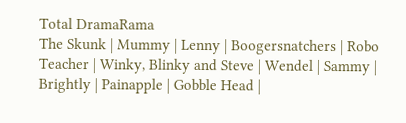Total DramaRama
The Skunk | Mummy | Lenny | Boogersnatchers | Robo Teacher | Winky, Blinky and Steve | Wendel | Sammy | Brightly | Painapple | Gobble Head |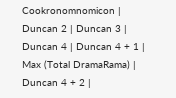Cookronomnomicon | Duncan 2 | Duncan 3 | Duncan 4 | Duncan 4 + 1 | Max (Total DramaRama) | Duncan 4 + 2 |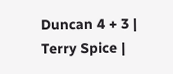Duncan 4 + 3 | Terry Spice |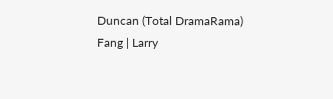Duncan (Total DramaRama)
Fang | Larry